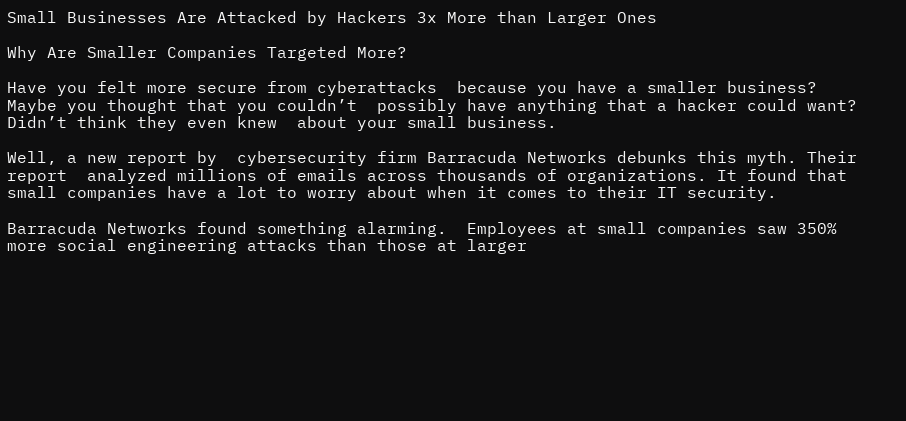Small Businesses Are Attacked by Hackers 3x More than Larger Ones

Why Are Smaller Companies Targeted More?

Have you felt more secure from cyberattacks  because you have a smaller business? Maybe you thought that you couldn’t  possibly have anything that a hacker could want? Didn’t think they even knew  about your small business.

Well, a new report by  cybersecurity firm Barracuda Networks debunks this myth. Their report  analyzed millions of emails across thousands of organizations. It found that  small companies have a lot to worry about when it comes to their IT security.

Barracuda Networks found something alarming.  Employees at small companies saw 350%  more social engineering attacks than those at larger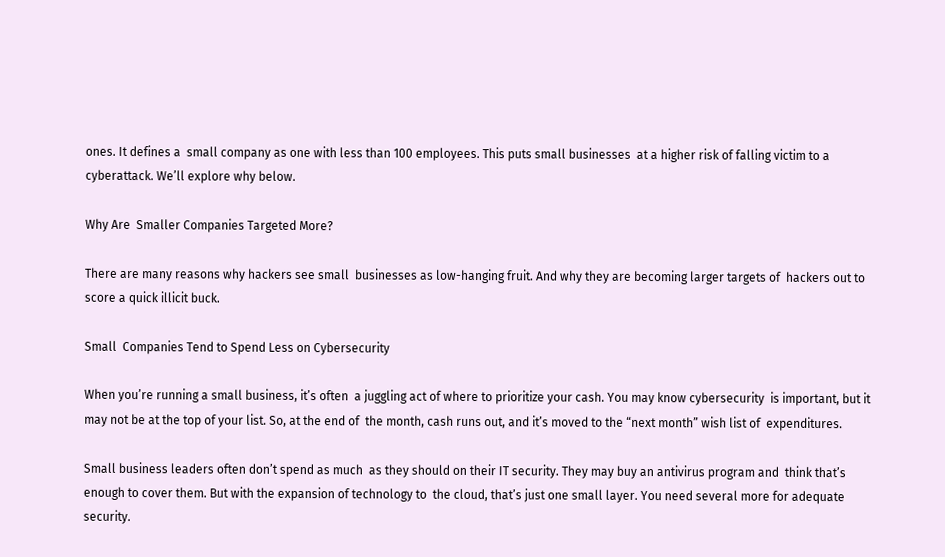ones. It defines a  small company as one with less than 100 employees. This puts small businesses  at a higher risk of falling victim to a cyberattack. We’ll explore why below.

Why Are  Smaller Companies Targeted More?

There are many reasons why hackers see small  businesses as low-hanging fruit. And why they are becoming larger targets of  hackers out to score a quick illicit buck.

Small  Companies Tend to Spend Less on Cybersecurity

When you’re running a small business, it’s often  a juggling act of where to prioritize your cash. You may know cybersecurity  is important, but it may not be at the top of your list. So, at the end of  the month, cash runs out, and it’s moved to the “next month” wish list of  expenditures.

Small business leaders often don’t spend as much  as they should on their IT security. They may buy an antivirus program and  think that’s enough to cover them. But with the expansion of technology to  the cloud, that’s just one small layer. You need several more for adequate  security.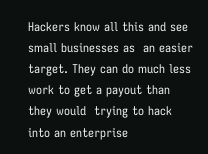Hackers know all this and see small businesses as  an easier target. They can do much less work to get a payout than they would  trying to hack into an enterprise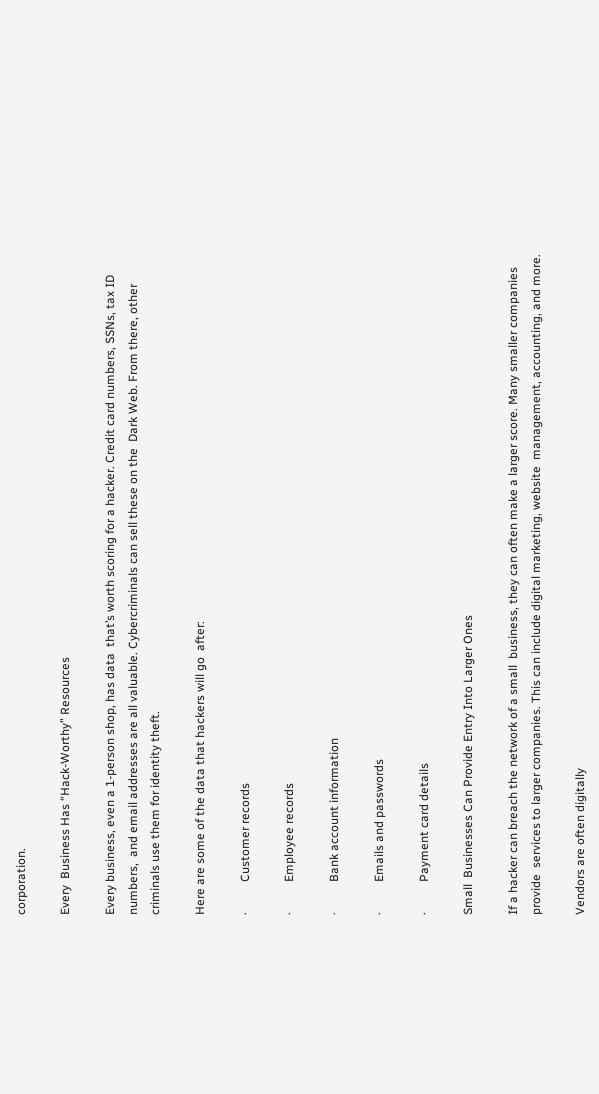corporation.

Every  Business Has “Hack-Worthy” Resources

Every business, even a 1-person shop, has data  that’s worth scoring for a hacker. Credit card numbers, SSNs, tax ID numbers,  and email addresses are all valuable. Cybercriminals can sell these on the  Dark Web. From there, other criminals use them for identity theft.

Here are some of the data that hackers will go  after:

·          Customer records

·          Employee records

·          Bank account information

·          Emails and passwords

·          Payment card details

Small  Businesses Can Provide Entry Into Larger Ones

If a hacker can breach the network of a small  business, they can often make a larger score. Many smaller companies provide  services to larger companies. This can include digital marketing, website  management, accounting, and more.

Vendors are often digitally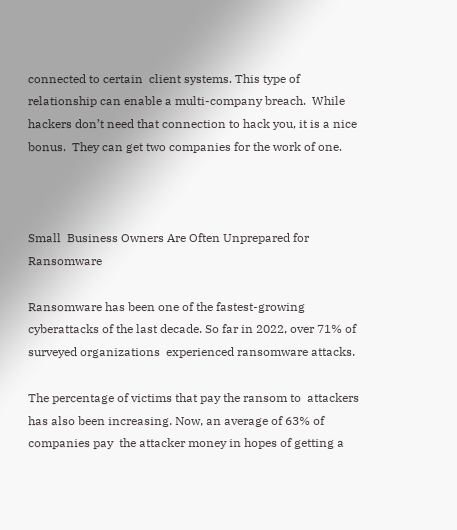connected to certain  client systems. This type of relationship can enable a multi-company breach.  While hackers don’t need that connection to hack you, it is a nice bonus.  They can get two companies for the work of one.



Small  Business Owners Are Often Unprepared for Ransomware

Ransomware has been one of the fastest-growing  cyberattacks of the last decade. So far in 2022, over 71% of surveyed organizations  experienced ransomware attacks.

The percentage of victims that pay the ransom to  attackers has also been increasing. Now, an average of 63% of companies pay  the attacker money in hopes of getting a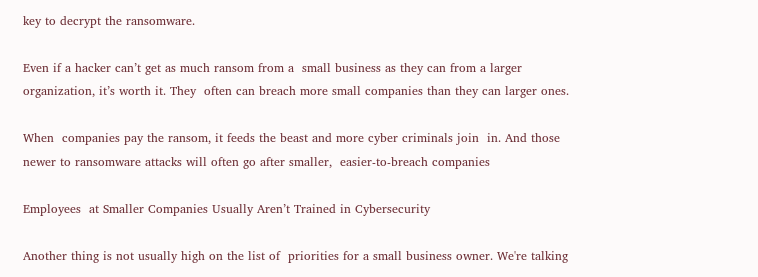key to decrypt the ransomware.

Even if a hacker can’t get as much ransom from a  small business as they can from a larger organization, it’s worth it. They  often can breach more small companies than they can larger ones.

When  companies pay the ransom, it feeds the beast and more cyber criminals join  in. And those newer to ransomware attacks will often go after smaller,  easier-to-breach companies

Employees  at Smaller Companies Usually Aren’t Trained in Cybersecurity

Another thing is not usually high on the list of  priorities for a small business owner. We're talking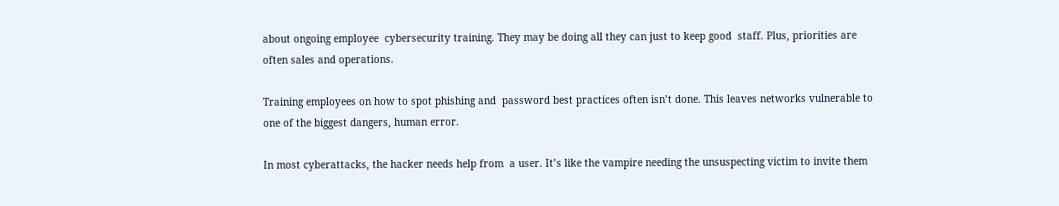about ongoing employee  cybersecurity training. They may be doing all they can just to keep good  staff. Plus, priorities are often sales and operations.

Training employees on how to spot phishing and  password best practices often isn’t done. This leaves networks vulnerable to  one of the biggest dangers, human error.

In most cyberattacks, the hacker needs help from  a user. It’s like the vampire needing the unsuspecting victim to invite them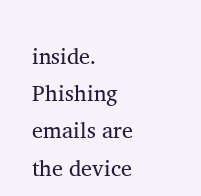inside. Phishing emails are the device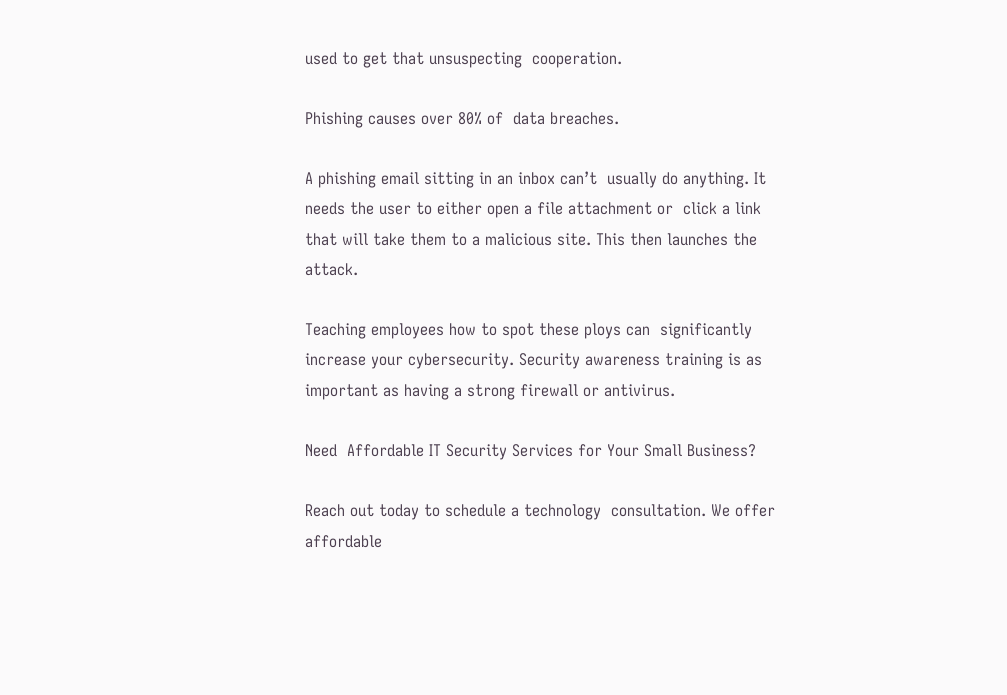used to get that unsuspecting  cooperation.

Phishing causes over 80% of  data breaches.

A phishing email sitting in an inbox can’t  usually do anything. It needs the user to either open a file attachment or  click a link that will take them to a malicious site. This then launches the  attack.

Teaching employees how to spot these ploys can  significantly increase your cybersecurity. Security awareness training is as  important as having a strong firewall or antivirus.

Need  Affordable IT Security Services for Your Small Business?

Reach out today to schedule a technology  consultation. We offer affordable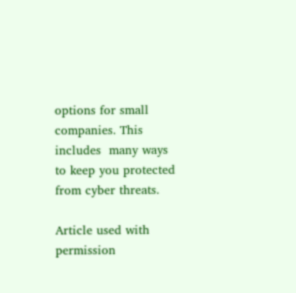options for small companies. This includes  many ways to keep you protected from cyber threats.

Article used with permission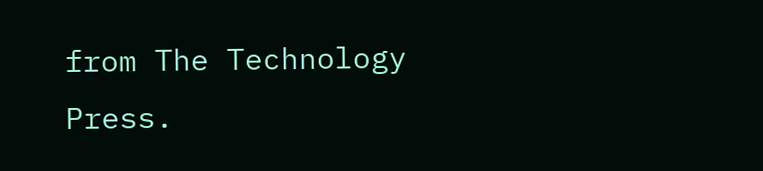from The Technology Press.